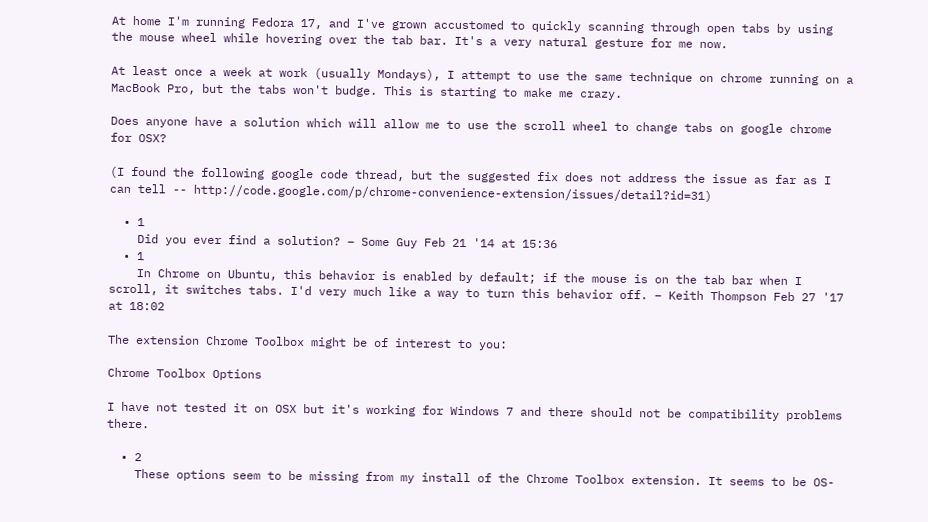At home I'm running Fedora 17, and I've grown accustomed to quickly scanning through open tabs by using the mouse wheel while hovering over the tab bar. It's a very natural gesture for me now.

At least once a week at work (usually Mondays), I attempt to use the same technique on chrome running on a MacBook Pro, but the tabs won't budge. This is starting to make me crazy.

Does anyone have a solution which will allow me to use the scroll wheel to change tabs on google chrome for OSX?

(I found the following google code thread, but the suggested fix does not address the issue as far as I can tell -- http://code.google.com/p/chrome-convenience-extension/issues/detail?id=31)

  • 1
    Did you ever find a solution? – Some Guy Feb 21 '14 at 15:36
  • 1
    In Chrome on Ubuntu, this behavior is enabled by default; if the mouse is on the tab bar when I scroll, it switches tabs. I'd very much like a way to turn this behavior off. – Keith Thompson Feb 27 '17 at 18:02

The extension Chrome Toolbox might be of interest to you:

Chrome Toolbox Options

I have not tested it on OSX but it's working for Windows 7 and there should not be compatibility problems there.

  • 2
    These options seem to be missing from my install of the Chrome Toolbox extension. It seems to be OS-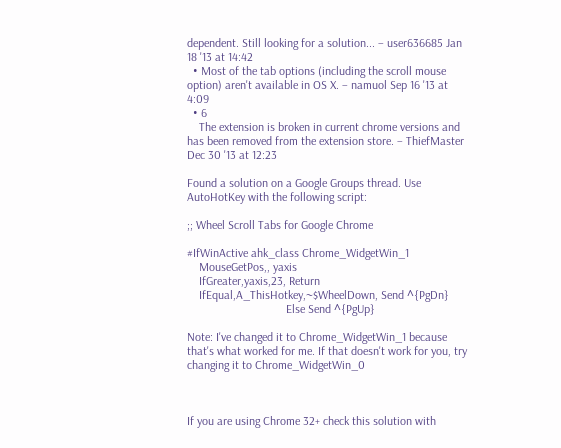dependent. Still looking for a solution... – user636685 Jan 18 '13 at 14:42
  • Most of the tab options (including the scroll mouse option) aren't available in OS X. – namuol Sep 16 '13 at 4:09
  • 6
    The extension is broken in current chrome versions and has been removed from the extension store. – ThiefMaster Dec 30 '13 at 12:23

Found a solution on a Google Groups thread. Use AutoHotKey with the following script:

;; Wheel Scroll Tabs for Google Chrome

#IfWinActive ahk_class Chrome_WidgetWin_1
    MouseGetPos,, yaxis
    IfGreater,yaxis,23, Return
    IfEqual,A_ThisHotkey,~$WheelDown, Send ^{PgDn}
                                 Else Send ^{PgUp}

Note: I've changed it to Chrome_WidgetWin_1 because that's what worked for me. If that doesn't work for you, try changing it to Chrome_WidgetWin_0



If you are using Chrome 32+ check this solution with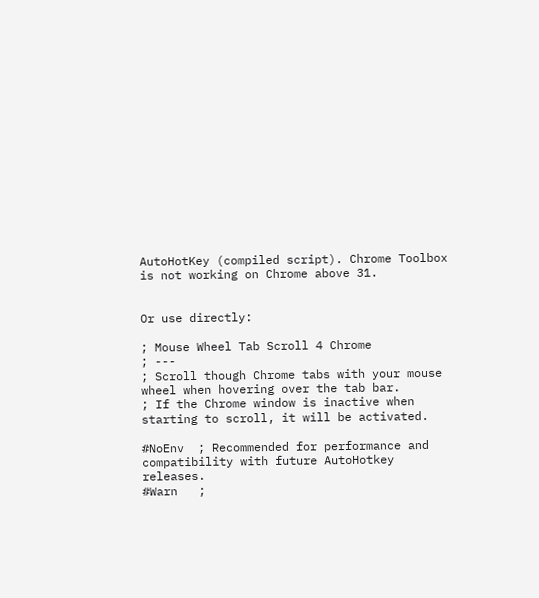AutoHotKey (compiled script). Chrome Toolbox is not working on Chrome above 31.


Or use directly:

; Mouse Wheel Tab Scroll 4 Chrome
; ---
; Scroll though Chrome tabs with your mouse wheel when hovering over the tab bar.
; If the Chrome window is inactive when starting to scroll, it will be activated.

#NoEnv  ; Recommended for performance and compatibility with future AutoHotkey releases.
#Warn   ;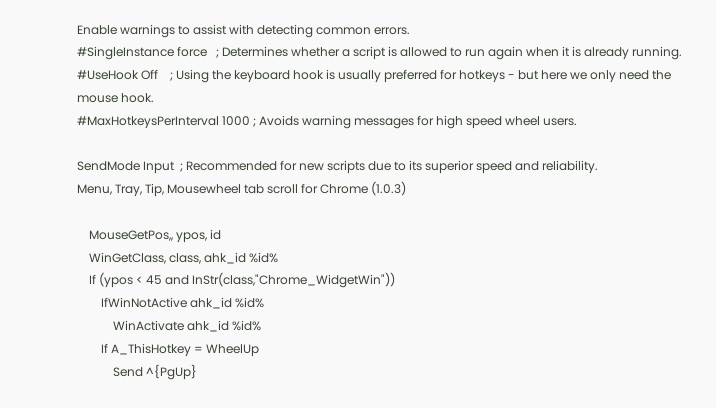Enable warnings to assist with detecting common errors.
#SingleInstance force   ; Determines whether a script is allowed to run again when it is already running.
#UseHook Off    ; Using the keyboard hook is usually preferred for hotkeys - but here we only need the mouse hook.
#MaxHotkeysPerInterval 1000 ; Avoids warning messages for high speed wheel users.

SendMode Input  ; Recommended for new scripts due to its superior speed and reliability.
Menu, Tray, Tip, Mousewheel tab scroll for Chrome (1.0.3)

    MouseGetPos,, ypos, id
    WinGetClass, class, ahk_id %id%
    If (ypos < 45 and InStr(class,"Chrome_WidgetWin"))
        IfWinNotActive ahk_id %id%
            WinActivate ahk_id %id%
        If A_ThisHotkey = WheelUp
            Send ^{PgUp}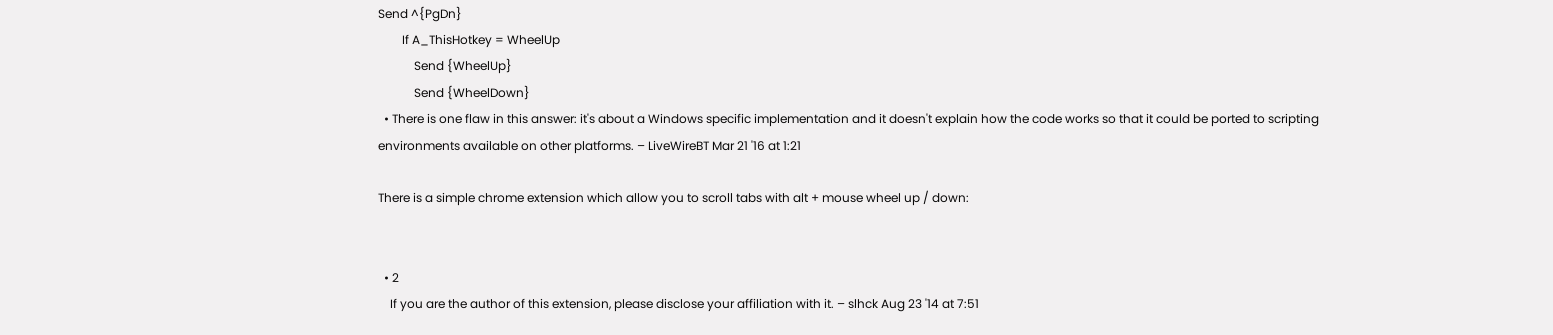Send ^{PgDn}
        If A_ThisHotkey = WheelUp
            Send {WheelUp}
            Send {WheelDown}
  • There is one flaw in this answer: it's about a Windows specific implementation and it doesn't explain how the code works so that it could be ported to scripting environments available on other platforms. – LiveWireBT Mar 21 '16 at 1:21

There is a simple chrome extension which allow you to scroll tabs with alt + mouse wheel up / down:


  • 2
    If you are the author of this extension, please disclose your affiliation with it. – slhck Aug 23 '14 at 7:51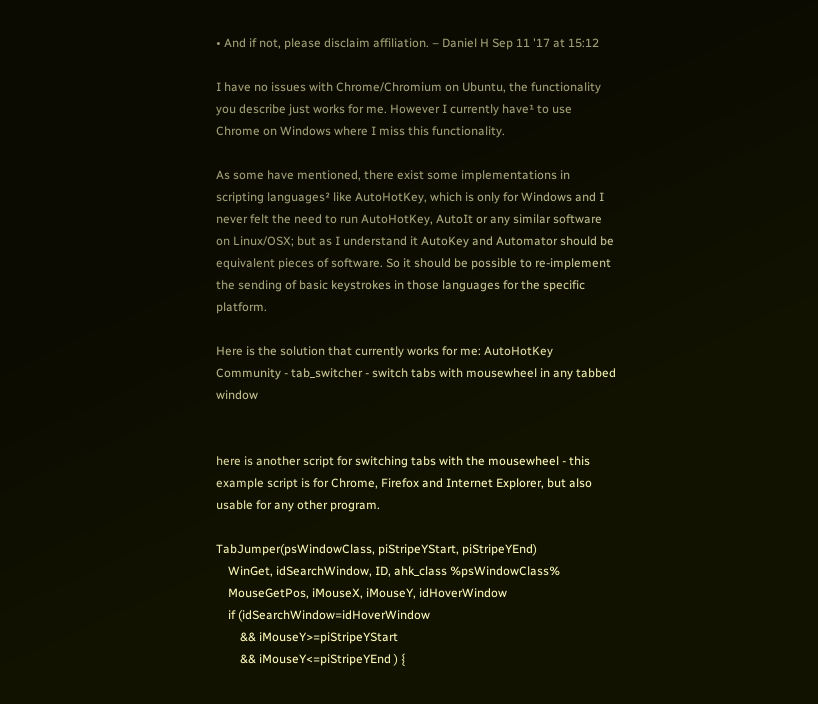• And if not, please disclaim affiliation. – Daniel H Sep 11 '17 at 15:12

I have no issues with Chrome/Chromium on Ubuntu, the functionality you describe just works for me. However I currently have¹ to use Chrome on Windows where I miss this functionality.

As some have mentioned, there exist some implementations in scripting languages² like AutoHotKey, which is only for Windows and I never felt the need to run AutoHotKey, AutoIt or any similar software on Linux/OSX; but as I understand it AutoKey and Automator should be equivalent pieces of software. So it should be possible to re-implement the sending of basic keystrokes in those languages for the specific platform.

Here is the solution that currently works for me: AutoHotKey Community - tab_switcher - switch tabs with mousewheel in any tabbed window


here is another script for switching tabs with the mousewheel - this example script is for Chrome, Firefox and Internet Explorer, but also usable for any other program.

TabJumper(psWindowClass, piStripeYStart, piStripeYEnd)
    WinGet, idSearchWindow, ID, ahk_class %psWindowClass%
    MouseGetPos, iMouseX, iMouseY, idHoverWindow
    if (idSearchWindow=idHoverWindow
        && iMouseY>=piStripeYStart
        && iMouseY<=piStripeYEnd ) {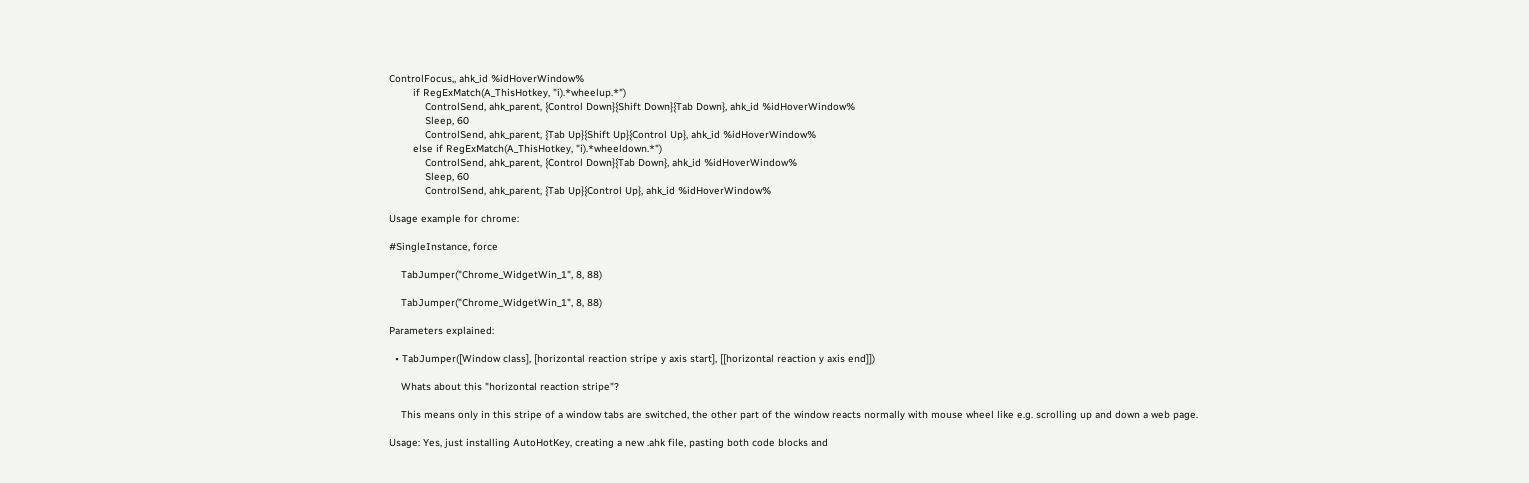ControlFocus,, ahk_id %idHoverWindow%
        if RegExMatch(A_ThisHotkey, "i).*wheelup.*")
            ControlSend, ahk_parent, {Control Down}{Shift Down}{Tab Down}, ahk_id %idHoverWindow%
            Sleep, 60
            ControlSend, ahk_parent, {Tab Up}{Shift Up}{Control Up}, ahk_id %idHoverWindow%
        else if RegExMatch(A_ThisHotkey, "i).*wheeldown.*")
            ControlSend, ahk_parent, {Control Down}{Tab Down}, ahk_id %idHoverWindow%
            Sleep, 60
            ControlSend, ahk_parent, {Tab Up}{Control Up}, ahk_id %idHoverWindow%

Usage example for chrome:

#SingleInstance, force

    TabJumper("Chrome_WidgetWin_1", 8, 88)

    TabJumper("Chrome_WidgetWin_1", 8, 88)

Parameters explained:

  • TabJumper([Window class], [horizontal reaction stripe y axis start], [[horizontal reaction y axis end]])

    Whats about this "horizontal reaction stripe"?

    This means only in this stripe of a window tabs are switched, the other part of the window reacts normally with mouse wheel like e.g. scrolling up and down a web page.

Usage: Yes, just installing AutoHotKey, creating a new .ahk file, pasting both code blocks and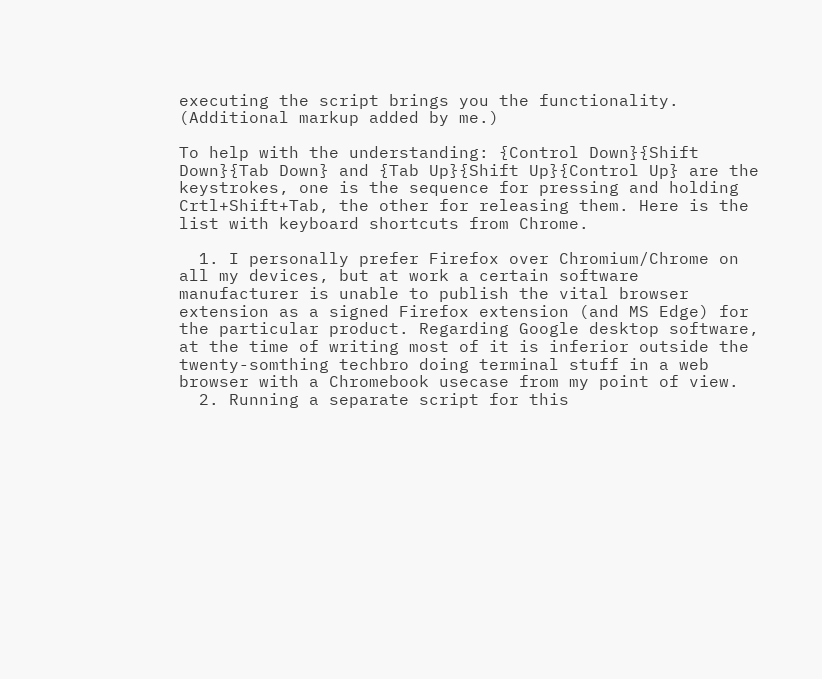executing the script brings you the functionality. (Additional markup added by me.)

To help with the understanding: {Control Down}{Shift Down}{Tab Down} and {Tab Up}{Shift Up}{Control Up} are the keystrokes, one is the sequence for pressing and holding Crtl+Shift+Tab, the other for releasing them. Here is the list with keyboard shortcuts from Chrome.

  1. I personally prefer Firefox over Chromium/Chrome on all my devices, but at work a certain software manufacturer is unable to publish the vital browser extension as a signed Firefox extension (and MS Edge) for the particular product. Regarding Google desktop software, at the time of writing most of it is inferior outside the twenty-somthing techbro doing terminal stuff in a web browser with a Chromebook usecase from my point of view.
  2. Running a separate script for this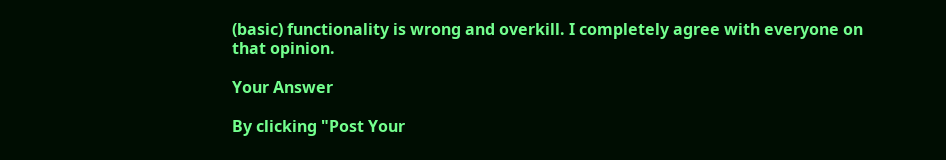(basic) functionality is wrong and overkill. I completely agree with everyone on that opinion.

Your Answer

By clicking "Post Your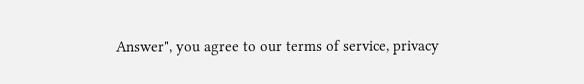Answer", you agree to our terms of service, privacy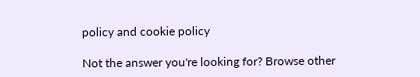policy and cookie policy

Not the answer you're looking for? Browse other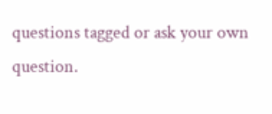questions tagged or ask your own question.